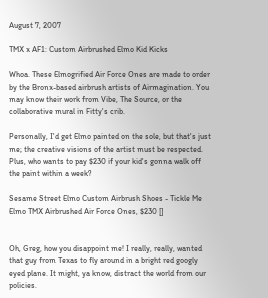August 7, 2007

TMX x AF1: Custom Airbrushed Elmo Kid Kicks

Whoa. These Elmogrified Air Force Ones are made to order by the Bronx-based airbrush artists of Airmagination. You may know their work from Vibe, The Source, or the collaborative mural in Fitty's crib.

Personally, I'd get Elmo painted on the sole, but that's just me; the creative visions of the artist must be respected. Plus, who wants to pay $230 if your kid's gonna walk off the paint within a week?

Sesame Street Elmo Custom Airbrush Shoes - Tickle Me Elmo TMX Airbrushed Air Force Ones, $230 []


Oh, Greg, how you disappoint me! I really, really, wanted that guy from Texas to fly around in a bright red googly eyed plane. It might, ya know, distract the world from our policies.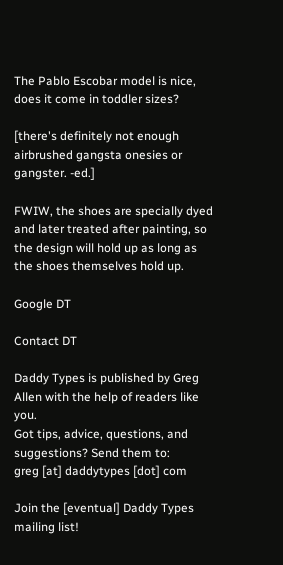The Pablo Escobar model is nice, does it come in toddler sizes?

[there's definitely not enough airbrushed gangsta onesies or gangster. -ed.]

FWIW, the shoes are specially dyed and later treated after painting, so the design will hold up as long as the shoes themselves hold up.

Google DT

Contact DT

Daddy Types is published by Greg Allen with the help of readers like you.
Got tips, advice, questions, and suggestions? Send them to:
greg [at] daddytypes [dot] com

Join the [eventual] Daddy Types mailing list!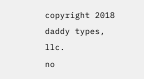copyright 2018 daddy types, llc.
no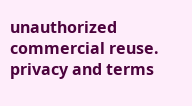unauthorized commercial reuse.
privacy and terms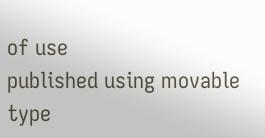of use
published using movable type